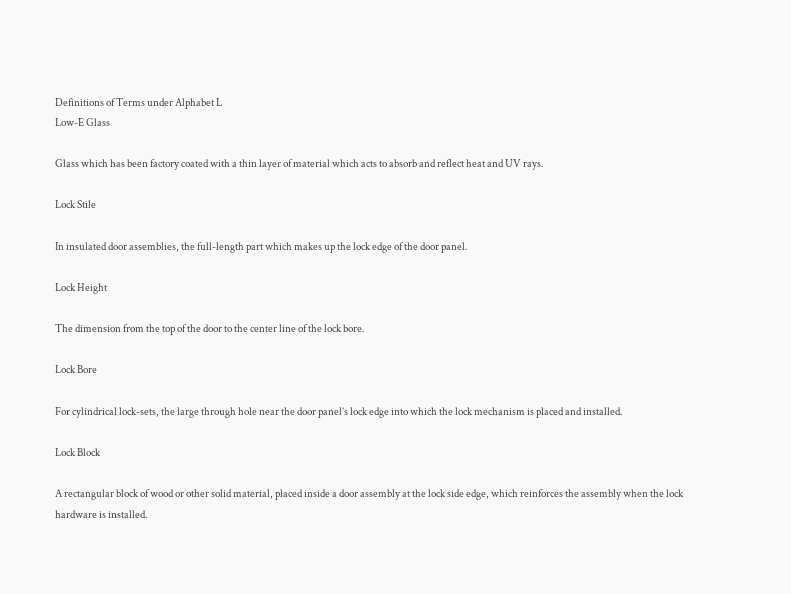Definitions of Terms under Alphabet L
Low-E Glass

Glass which has been factory coated with a thin layer of material which acts to absorb and reflect heat and UV rays.

Lock Stile

In insulated door assemblies, the full-length part which makes up the lock edge of the door panel.

Lock Height

The dimension from the top of the door to the center line of the lock bore.

Lock Bore

For cylindrical lock-sets, the large through hole near the door panel’s lock edge into which the lock mechanism is placed and installed.

Lock Block

A rectangular block of wood or other solid material, placed inside a door assembly at the lock side edge, which reinforces the assembly when the lock hardware is installed.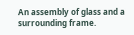An assembly of glass and a surrounding frame.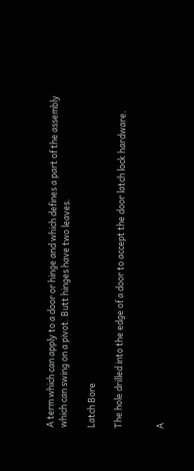A term which can apply to a door or hinge and which defines a part of the assembly which can swing on a pivot. Butt hinges have two leaves.

Latch Bore

The hole drilled into the edge of a door to accept the door latch lock hardware.


A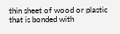thin sheet of wood or plastic that is bonded with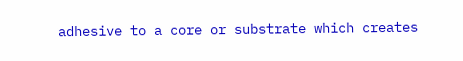adhesive to a core or substrate which creates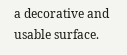a decorative and usable surface.